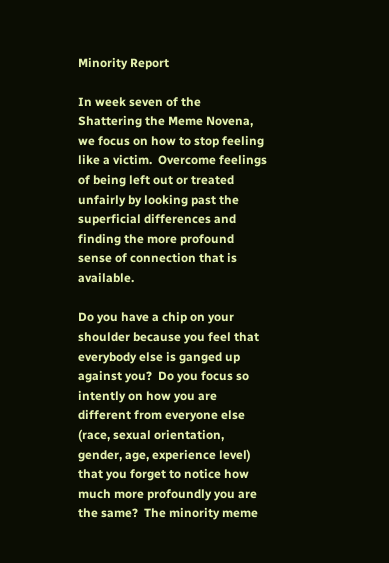Minority Report

In week seven of the Shattering the Meme Novena, we focus on how to stop feeling like a victim.  Overcome feelings of being left out or treated unfairly by looking past the superficial differences and finding the more profound sense of connection that is available.

Do you have a chip on your shoulder because you feel that everybody else is ganged up against you?  Do you focus so intently on how you are different from everyone else (race, sexual orientation, gender, age, experience level) that you forget to notice how much more profoundly you are the same?  The minority meme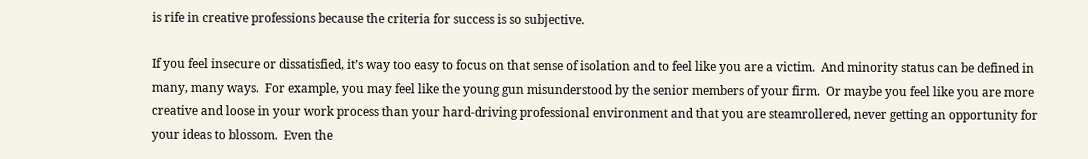is rife in creative professions because the criteria for success is so subjective.

If you feel insecure or dissatisfied, it’s way too easy to focus on that sense of isolation and to feel like you are a victim.  And minority status can be defined in many, many ways.  For example, you may feel like the young gun misunderstood by the senior members of your firm.  Or maybe you feel like you are more creative and loose in your work process than your hard-driving professional environment and that you are steamrollered, never getting an opportunity for your ideas to blossom.  Even the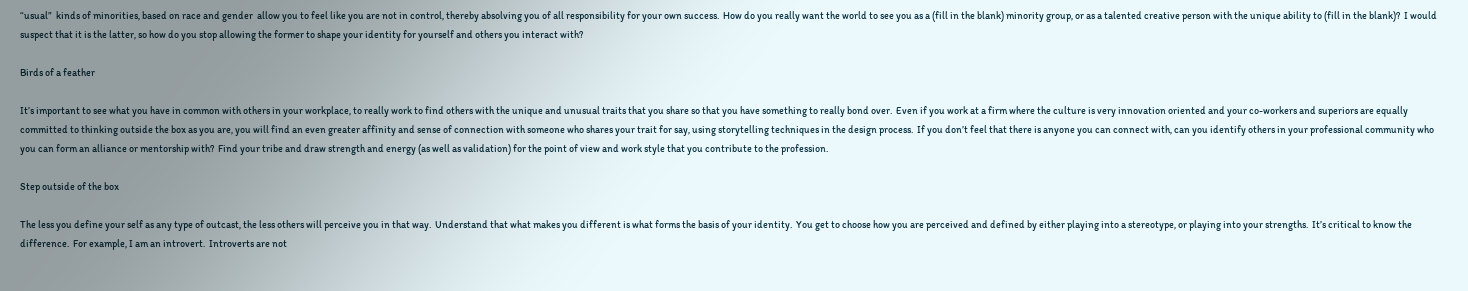“usual”  kinds of minorities, based on race and gender  allow you to feel like you are not in control, thereby absolving you of all responsibility for your own success.  How do you really want the world to see you as a (fill in the blank) minority group, or as a talented creative person with the unique ability to (fill in the blank)?  I would suspect that it is the latter, so how do you stop allowing the former to shape your identity for yourself and others you interact with?

Birds of a feather

It’s important to see what you have in common with others in your workplace, to really work to find others with the unique and unusual traits that you share so that you have something to really bond over.  Even if you work at a firm where the culture is very innovation oriented and your co-workers and superiors are equally committed to thinking outside the box as you are, you will find an even greater affinity and sense of connection with someone who shares your trait for say, using storytelling techniques in the design process.  If you don’t feel that there is anyone you can connect with, can you identify others in your professional community who you can form an alliance or mentorship with?  Find your tribe and draw strength and energy (as well as validation) for the point of view and work style that you contribute to the profession.

Step outside of the box

The less you define your self as any type of outcast, the less others will perceive you in that way.  Understand that what makes you different is what forms the basis of your identity.  You get to choose how you are perceived and defined by either playing into a stereotype, or playing into your strengths.  It’s critical to know the difference.  For example, I am an introvert.  Introverts are not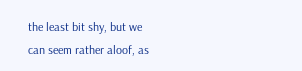the least bit shy, but we can seem rather aloof, as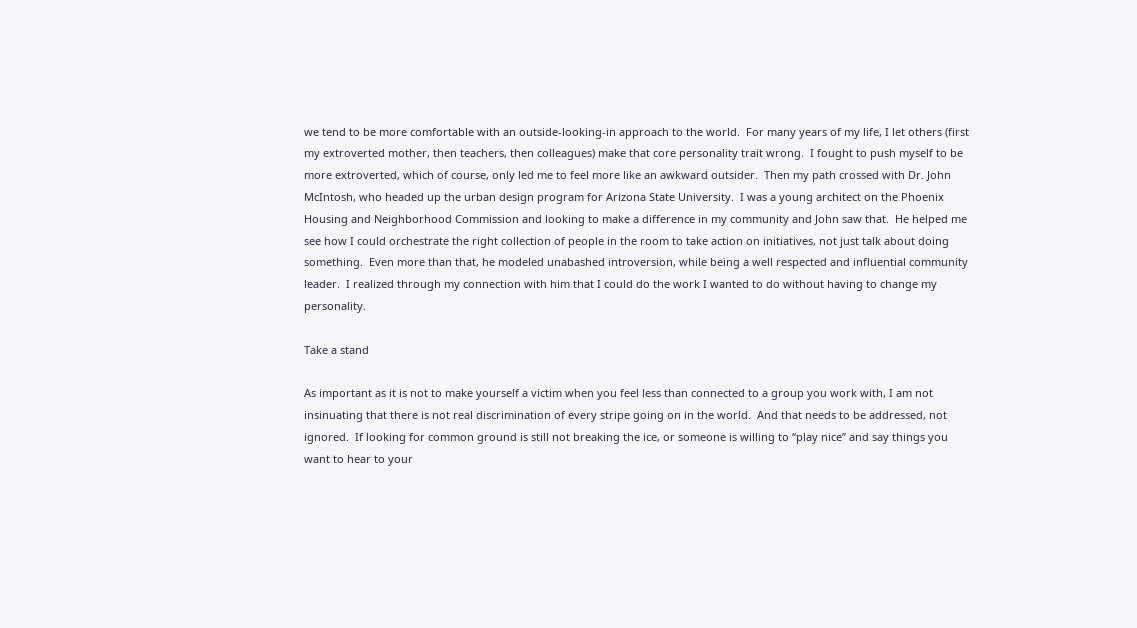we tend to be more comfortable with an outside-looking-in approach to the world.  For many years of my life, I let others (first my extroverted mother, then teachers, then colleagues) make that core personality trait wrong.  I fought to push myself to be more extroverted, which of course, only led me to feel more like an awkward outsider.  Then my path crossed with Dr. John McIntosh, who headed up the urban design program for Arizona State University.  I was a young architect on the Phoenix Housing and Neighborhood Commission and looking to make a difference in my community and John saw that.  He helped me see how I could orchestrate the right collection of people in the room to take action on initiatives, not just talk about doing something.  Even more than that, he modeled unabashed introversion, while being a well respected and influential community leader.  I realized through my connection with him that I could do the work I wanted to do without having to change my personality.

Take a stand

As important as it is not to make yourself a victim when you feel less than connected to a group you work with, I am not insinuating that there is not real discrimination of every stripe going on in the world.  And that needs to be addressed, not ignored.  If looking for common ground is still not breaking the ice, or someone is willing to “play nice” and say things you want to hear to your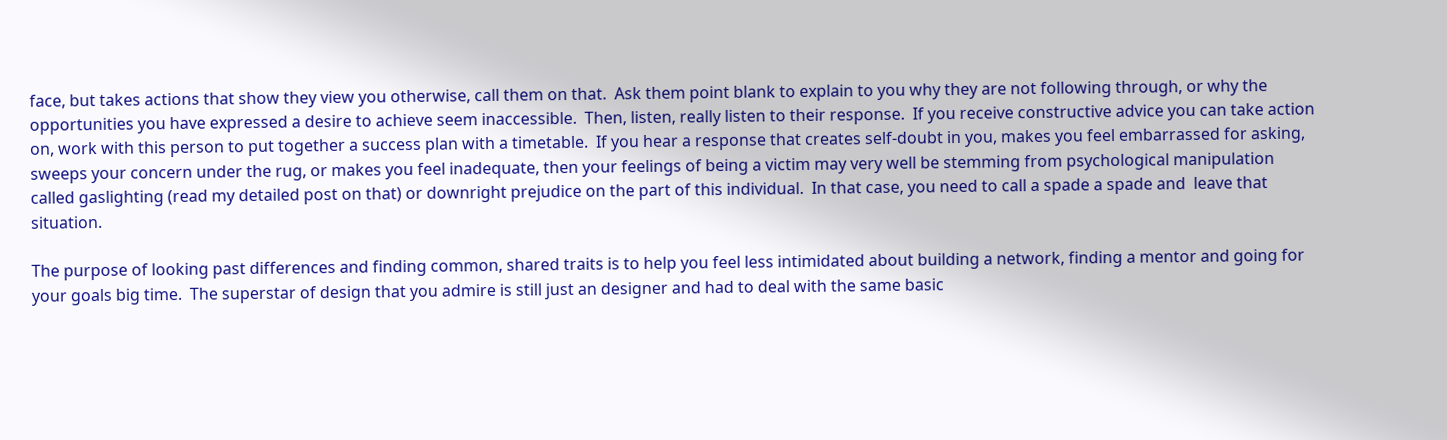face, but takes actions that show they view you otherwise, call them on that.  Ask them point blank to explain to you why they are not following through, or why the opportunities you have expressed a desire to achieve seem inaccessible.  Then, listen, really listen to their response.  If you receive constructive advice you can take action on, work with this person to put together a success plan with a timetable.  If you hear a response that creates self-doubt in you, makes you feel embarrassed for asking, sweeps your concern under the rug, or makes you feel inadequate, then your feelings of being a victim may very well be stemming from psychological manipulation called gaslighting (read my detailed post on that) or downright prejudice on the part of this individual.  In that case, you need to call a spade a spade and  leave that situation.

The purpose of looking past differences and finding common, shared traits is to help you feel less intimidated about building a network, finding a mentor and going for your goals big time.  The superstar of design that you admire is still just an designer and had to deal with the same basic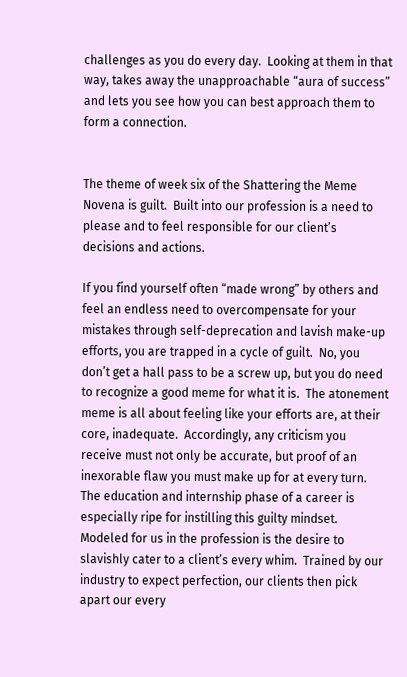challenges as you do every day.  Looking at them in that way, takes away the unapproachable “aura of success” and lets you see how you can best approach them to form a connection.


The theme of week six of the Shattering the Meme Novena is guilt.  Built into our profession is a need to please and to feel responsible for our client’s decisions and actions.

If you find yourself often “made wrong” by others and feel an endless need to overcompensate for your mistakes through self-deprecation and lavish make-up efforts, you are trapped in a cycle of guilt.  No, you don’t get a hall pass to be a screw up, but you do need to recognize a good meme for what it is.  The atonement meme is all about feeling like your efforts are, at their core, inadequate.  Accordingly, any criticism you receive must not only be accurate, but proof of an inexorable flaw you must make up for at every turn.  The education and internship phase of a career is especially ripe for instilling this guilty mindset.  Modeled for us in the profession is the desire to slavishly cater to a client’s every whim.  Trained by our industry to expect perfection, our clients then pick apart our every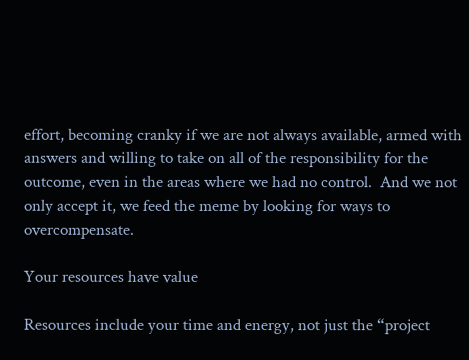effort, becoming cranky if we are not always available, armed with answers and willing to take on all of the responsibility for the outcome, even in the areas where we had no control.  And we not only accept it, we feed the meme by looking for ways to overcompensate.

Your resources have value

Resources include your time and energy, not just the “project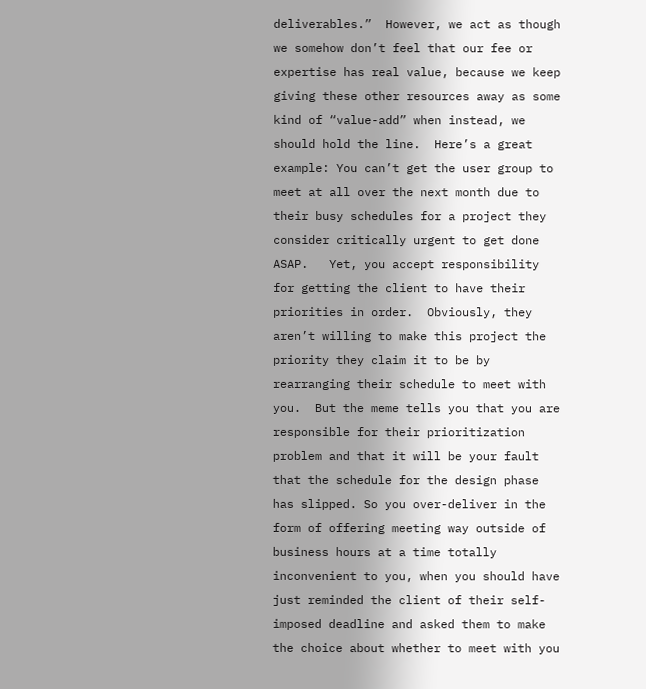deliverables.”  However, we act as though we somehow don’t feel that our fee or expertise has real value, because we keep giving these other resources away as some kind of “value-add” when instead, we should hold the line.  Here’s a great example: You can’t get the user group to meet at all over the next month due to their busy schedules for a project they consider critically urgent to get done ASAP.   Yet, you accept responsibility for getting the client to have their priorities in order.  Obviously, they aren’t willing to make this project the priority they claim it to be by rearranging their schedule to meet with you.  But the meme tells you that you are responsible for their prioritization problem and that it will be your fault that the schedule for the design phase has slipped. So you over-deliver in the form of offering meeting way outside of business hours at a time totally inconvenient to you, when you should have just reminded the client of their self-imposed deadline and asked them to make the choice about whether to meet with you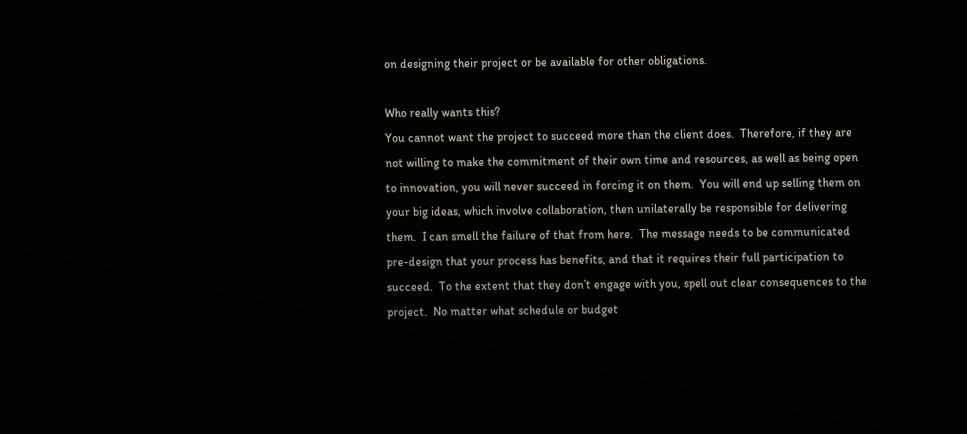on designing their project or be available for other obligations.

Who really wants this?
You cannot want the project to succeed more than the client does.  Therefore, if they are not willing to make the commitment of their own time and resources, as well as being open to innovation, you will never succeed in forcing it on them.  You will end up selling them on your big ideas, which involve collaboration, then unilaterally be responsible for delivering them.  I can smell the failure of that from here.  The message needs to be communicated pre-design that your process has benefits, and that it requires their full participation to succeed.  To the extent that they don’t engage with you, spell out clear consequences to the project.  No matter what schedule or budget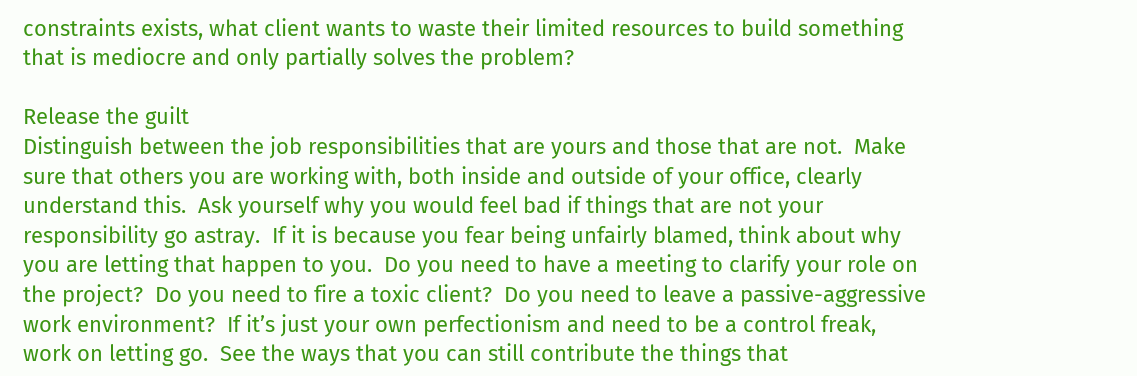constraints exists, what client wants to waste their limited resources to build something that is mediocre and only partially solves the problem?

Release the guilt
Distinguish between the job responsibilities that are yours and those that are not.  Make sure that others you are working with, both inside and outside of your office, clearly understand this.  Ask yourself why you would feel bad if things that are not your responsibility go astray.  If it is because you fear being unfairly blamed, think about why you are letting that happen to you.  Do you need to have a meeting to clarify your role on the project?  Do you need to fire a toxic client?  Do you need to leave a passive-aggressive work environment?  If it’s just your own perfectionism and need to be a control freak, work on letting go.  See the ways that you can still contribute the things that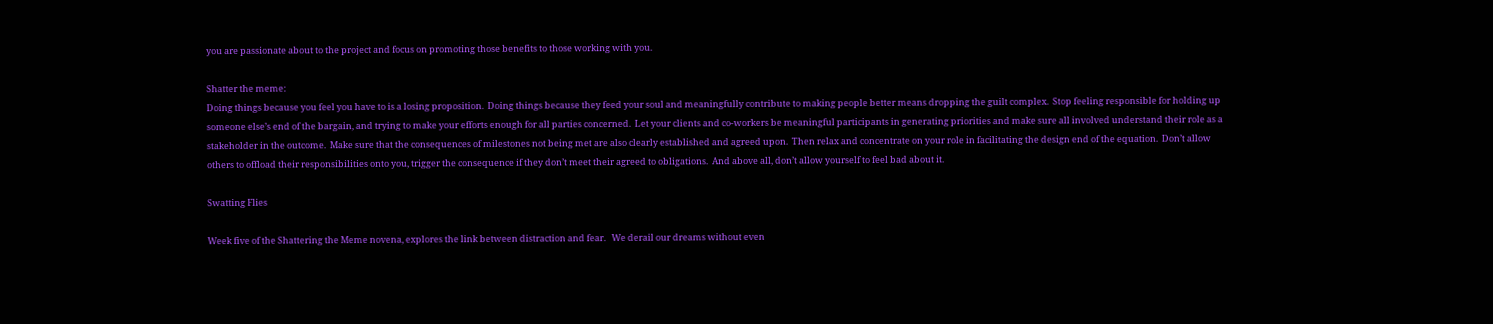you are passionate about to the project and focus on promoting those benefits to those working with you.

Shatter the meme:
Doing things because you feel you have to is a losing proposition.  Doing things because they feed your soul and meaningfully contribute to making people better means dropping the guilt complex.  Stop feeling responsible for holding up someone else’s end of the bargain, and trying to make your efforts enough for all parties concerned.  Let your clients and co-workers be meaningful participants in generating priorities and make sure all involved understand their role as a stakeholder in the outcome.  Make sure that the consequences of milestones not being met are also clearly established and agreed upon.  Then relax and concentrate on your role in facilitating the design end of the equation.  Don’t allow others to offload their responsibilities onto you, trigger the consequence if they don’t meet their agreed to obligations.  And above all, don’t allow yourself to feel bad about it.

Swatting Flies

Week five of the Shattering the Meme novena, explores the link between distraction and fear.   We derail our dreams without even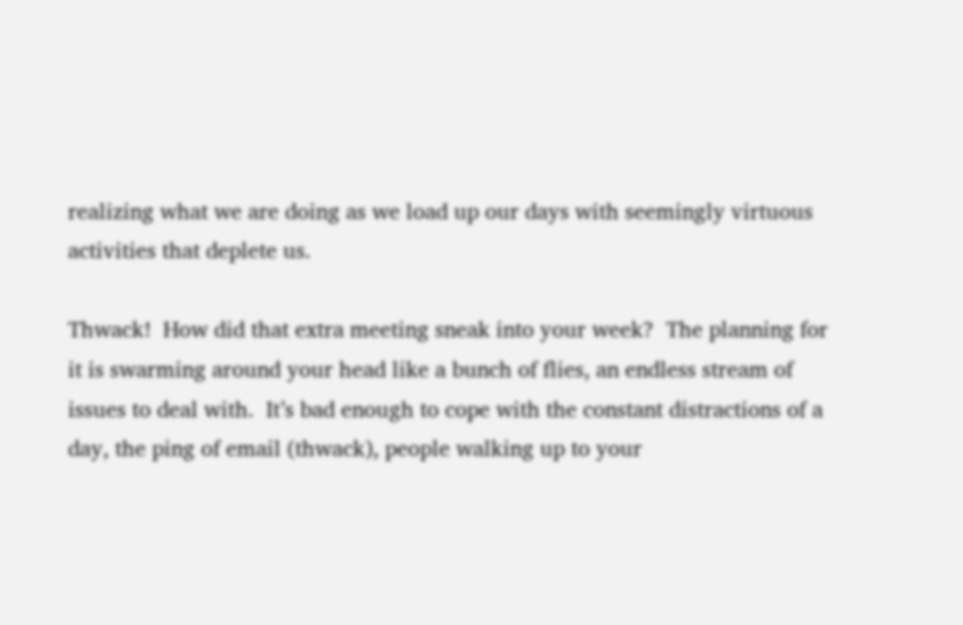realizing what we are doing as we load up our days with seemingly virtuous activities that deplete us.

Thwack!  How did that extra meeting sneak into your week?  The planning for it is swarming around your head like a bunch of flies, an endless stream of issues to deal with.  It’s bad enough to cope with the constant distractions of a day, the ping of email (thwack), people walking up to your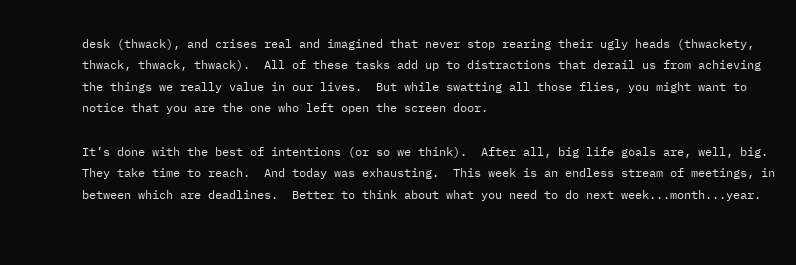desk (thwack), and crises real and imagined that never stop rearing their ugly heads (thwackety, thwack, thwack, thwack).  All of these tasks add up to distractions that derail us from achieving the things we really value in our lives.  But while swatting all those flies, you might want to notice that you are the one who left open the screen door.

It’s done with the best of intentions (or so we think).  After all, big life goals are, well, big.  They take time to reach.  And today was exhausting.  This week is an endless stream of meetings, in between which are deadlines.  Better to think about what you need to do next week...month...year.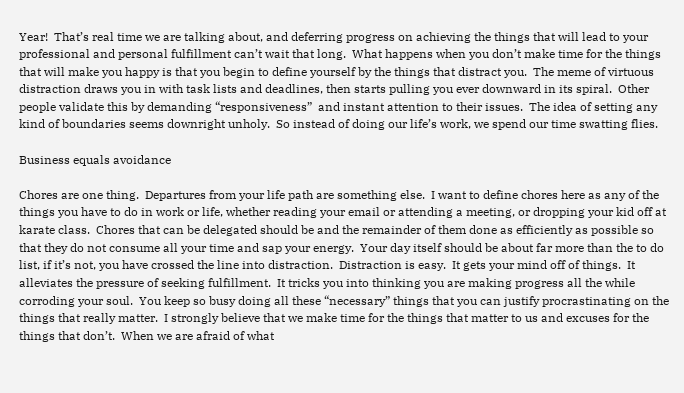Year!  That’s real time we are talking about, and deferring progress on achieving the things that will lead to your professional and personal fulfillment can’t wait that long.  What happens when you don’t make time for the things that will make you happy is that you begin to define yourself by the things that distract you.  The meme of virtuous distraction draws you in with task lists and deadlines, then starts pulling you ever downward in its spiral.  Other people validate this by demanding “responsiveness”  and instant attention to their issues.  The idea of setting any kind of boundaries seems downright unholy.  So instead of doing our life’s work, we spend our time swatting flies.

Business equals avoidance

Chores are one thing.  Departures from your life path are something else.  I want to define chores here as any of the things you have to do in work or life, whether reading your email or attending a meeting, or dropping your kid off at karate class.  Chores that can be delegated should be and the remainder of them done as efficiently as possible so that they do not consume all your time and sap your energy.  Your day itself should be about far more than the to do list, if it’s not, you have crossed the line into distraction.  Distraction is easy.  It gets your mind off of things.  It alleviates the pressure of seeking fulfillment.  It tricks you into thinking you are making progress all the while corroding your soul.  You keep so busy doing all these “necessary” things that you can justify procrastinating on the things that really matter.  I strongly believe that we make time for the things that matter to us and excuses for the things that don’t.  When we are afraid of what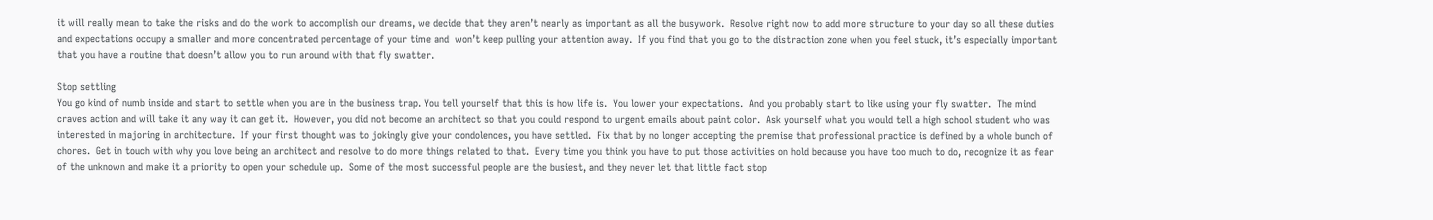it will really mean to take the risks and do the work to accomplish our dreams, we decide that they aren’t nearly as important as all the busywork.  Resolve right now to add more structure to your day so all these duties and expectations occupy a smaller and more concentrated percentage of your time and  won’t keep pulling your attention away.  If you find that you go to the distraction zone when you feel stuck, it’s especially important that you have a routine that doesn’t allow you to run around with that fly swatter.

Stop settling
You go kind of numb inside and start to settle when you are in the business trap. You tell yourself that this is how life is.  You lower your expectations.  And you probably start to like using your fly swatter.  The mind craves action and will take it any way it can get it.  However, you did not become an architect so that you could respond to urgent emails about paint color.  Ask yourself what you would tell a high school student who was interested in majoring in architecture.  If your first thought was to jokingly give your condolences, you have settled.  Fix that by no longer accepting the premise that professional practice is defined by a whole bunch of chores.  Get in touch with why you love being an architect and resolve to do more things related to that.  Every time you think you have to put those activities on hold because you have too much to do, recognize it as fear of the unknown and make it a priority to open your schedule up.  Some of the most successful people are the busiest, and they never let that little fact stop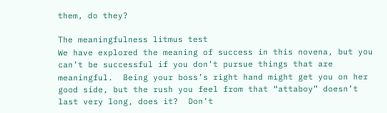them, do they?

The meaningfulness litmus test
We have explored the meaning of success in this novena, but you can’t be successful if you don’t pursue things that are meaningful.  Being your boss’s right hand might get you on her good side, but the rush you feel from that “attaboy” doesn’t last very long, does it?  Don’t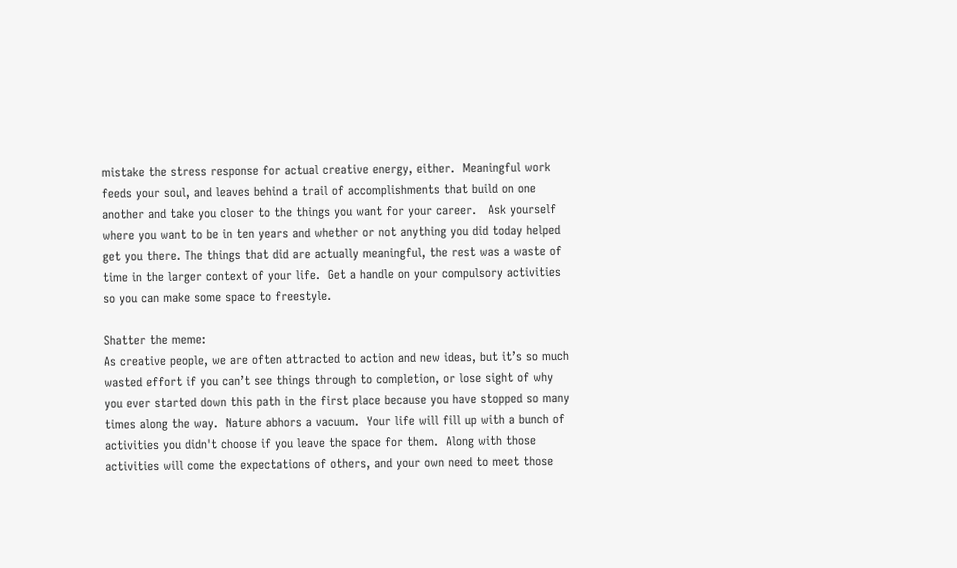mistake the stress response for actual creative energy, either.  Meaningful work feeds your soul, and leaves behind a trail of accomplishments that build on one another and take you closer to the things you want for your career.   Ask yourself where you want to be in ten years and whether or not anything you did today helped get you there. The things that did are actually meaningful, the rest was a waste of time in the larger context of your life.  Get a handle on your compulsory activities so you can make some space to freestyle.

Shatter the meme:
As creative people, we are often attracted to action and new ideas, but it’s so much wasted effort if you can’t see things through to completion, or lose sight of why you ever started down this path in the first place because you have stopped so many times along the way.  Nature abhors a vacuum.  Your life will fill up with a bunch of activities you didn't choose if you leave the space for them.  Along with those activities will come the expectations of others, and your own need to meet those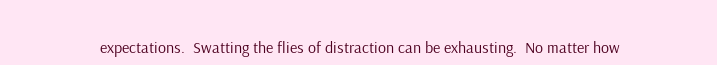expectations.  Swatting the flies of distraction can be exhausting.  No matter how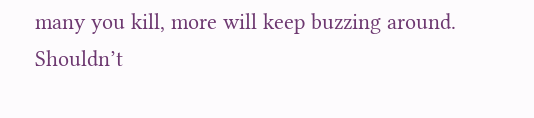many you kill, more will keep buzzing around.  Shouldn’t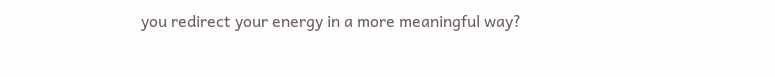you redirect your energy in a more meaningful way?